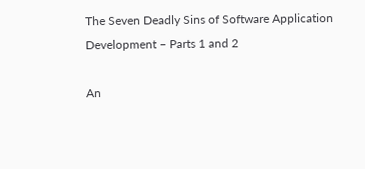The Seven Deadly Sins of Software Application Development – Parts 1 and 2

An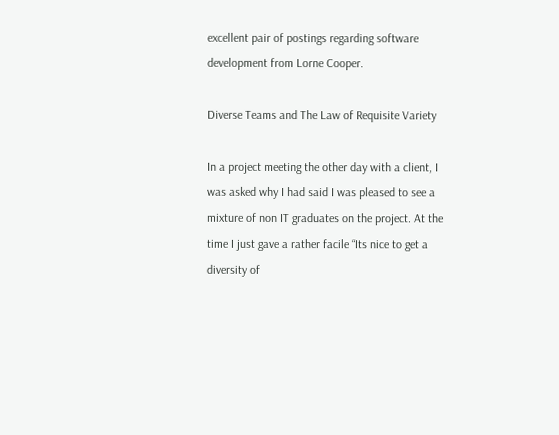excellent pair of postings regarding software development from Lorne Cooper.

Diverse Teams and The Law of Requisite Variety

In a project meeting the other day with a client, I was asked why I had said I was pleased to see a mixture of non IT graduates on the project. At the time I just gave a rather facile “Its nice to get a diversity of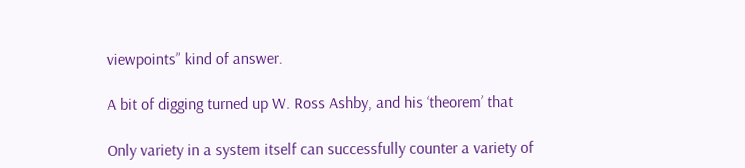viewpoints” kind of answer.

A bit of digging turned up W. Ross Ashby, and his ‘theorem’ that

Only variety in a system itself can successfully counter a variety of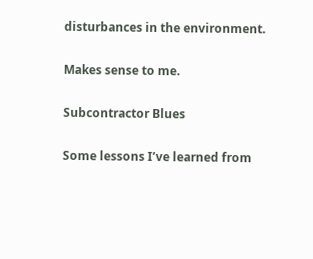disturbances in the environment.

Makes sense to me.

Subcontractor Blues

Some lessons I’ve learned from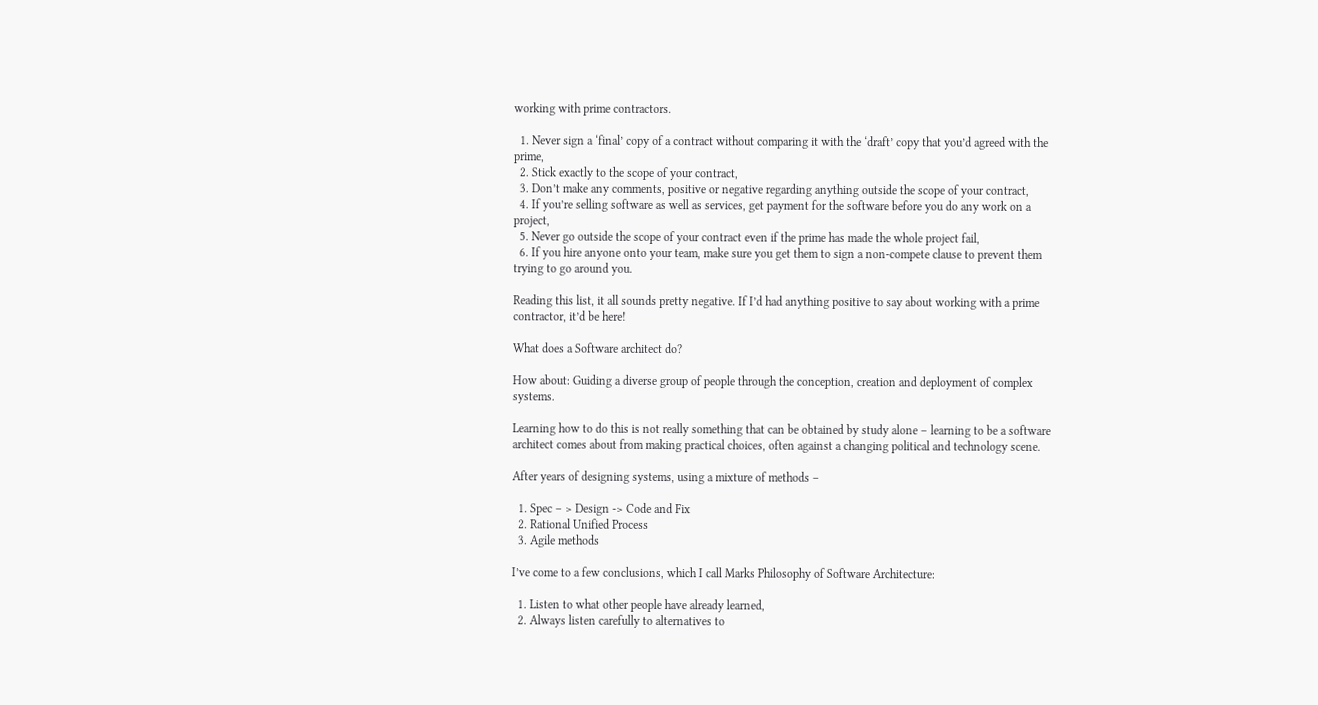working with prime contractors.

  1. Never sign a ‘final’ copy of a contract without comparing it with the ‘draft’ copy that you’d agreed with the prime,
  2. Stick exactly to the scope of your contract,
  3. Don’t make any comments, positive or negative regarding anything outside the scope of your contract,
  4. If you’re selling software as well as services, get payment for the software before you do any work on a project,
  5. Never go outside the scope of your contract even if the prime has made the whole project fail,
  6. If you hire anyone onto your team, make sure you get them to sign a non-compete clause to prevent them trying to go around you.

Reading this list, it all sounds pretty negative. If I’d had anything positive to say about working with a prime contractor, it’d be here!

What does a Software architect do?

How about: Guiding a diverse group of people through the conception, creation and deployment of complex systems.

Learning how to do this is not really something that can be obtained by study alone – learning to be a software architect comes about from making practical choices, often against a changing political and technology scene.

After years of designing systems, using a mixture of methods –

  1. Spec – > Design -> Code and Fix
  2. Rational Unified Process
  3. Agile methods

I’ve come to a few conclusions, which I call Marks Philosophy of Software Architecture:

  1. Listen to what other people have already learned,
  2. Always listen carefully to alternatives to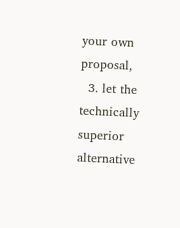your own proposal,
  3. let the technically superior alternative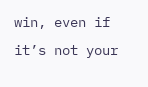win, even if it’s not your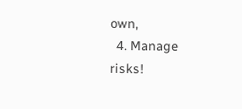own,
  4. Manage risks!